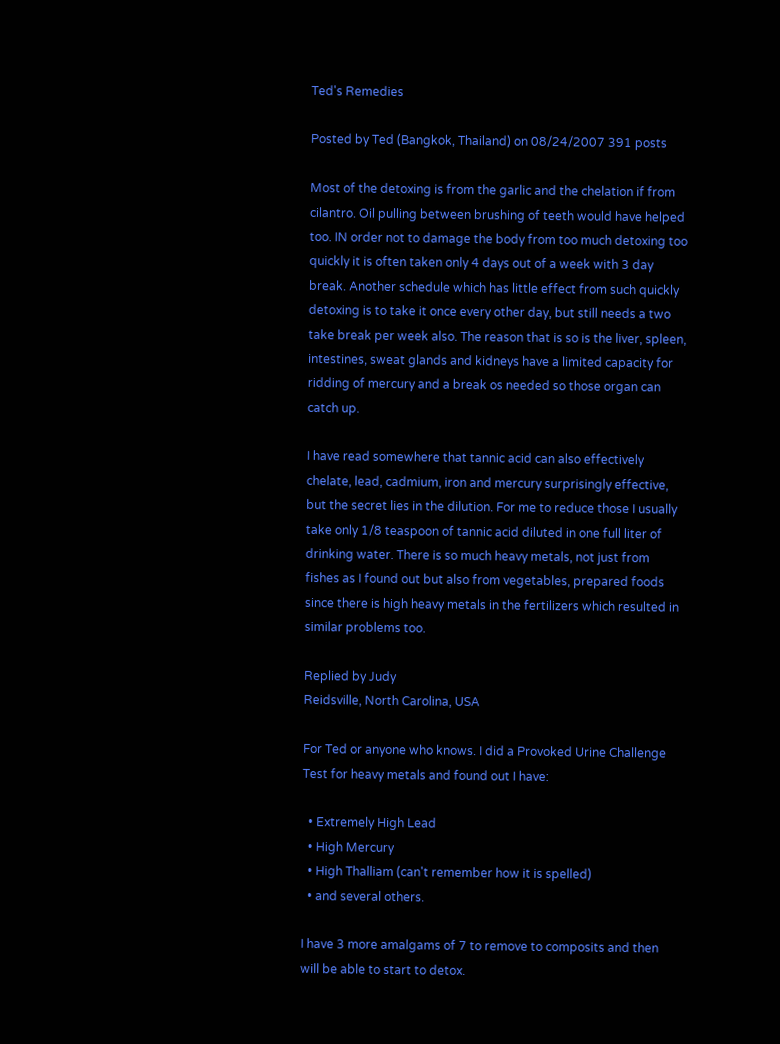Ted's Remedies

Posted by Ted (Bangkok, Thailand) on 08/24/2007 391 posts

Most of the detoxing is from the garlic and the chelation if from cilantro. Oil pulling between brushing of teeth would have helped too. IN order not to damage the body from too much detoxing too quickly it is often taken only 4 days out of a week with 3 day break. Another schedule which has little effect from such quickly detoxing is to take it once every other day, but still needs a two take break per week also. The reason that is so is the liver, spleen, intestines, sweat glands and kidneys have a limited capacity for ridding of mercury and a break os needed so those organ can catch up.

I have read somewhere that tannic acid can also effectively chelate, lead, cadmium, iron and mercury surprisingly effective, but the secret lies in the dilution. For me to reduce those I usually take only 1/8 teaspoon of tannic acid diluted in one full liter of drinking water. There is so much heavy metals, not just from fishes as I found out but also from vegetables, prepared foods since there is high heavy metals in the fertilizers which resulted in similar problems too.

Replied by Judy
Reidsville, North Carolina, USA

For Ted or anyone who knows. I did a Provoked Urine Challenge Test for heavy metals and found out I have:

  • Extremely High Lead
  • High Mercury
  • High Thalliam (can't remember how it is spelled)
  • and several others.

I have 3 more amalgams of 7 to remove to composits and then will be able to start to detox.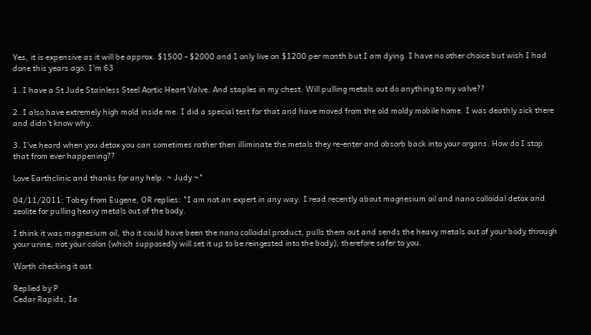Yes, it is expensive as it will be approx. $1500 - $2000 and I only live on $1200 per month but I am dying. I have no other choice but wish I had done this years ago. I'm 63

1. I have a St Jude Stainless Steel Aortic Heart Valve. And staples in my chest. Will pulling metals out do anything to my valve??

2. I also have extremely high mold inside me. I did a special test for that and have moved from the old moldy mobile home. I was deathly sick there and didn't know why.

3. I've heard when you detox you can sometimes rather then illiminate the metals they re-enter and obsorb back into your organs. How do I stop that from ever happening??

Love Earthclinic and thanks for any help. ~ Judy ~"

04/11/2011: Tobey from Eugene, OR replies: "I am not an expert in any way. I read recently about magnesium oil and nano colloidal detox and zeolite for pulling heavy metals out of the body.

I think it was magnesium oil, tho it could have been the nano colloidal product, pulls them out and sends the heavy metals out of your body through your urine, not your colon (which supposedly will set it up to be reingested into the body), therefore safer to you.

Worth checking it out.

Replied by P
Cedar Rapids, Ia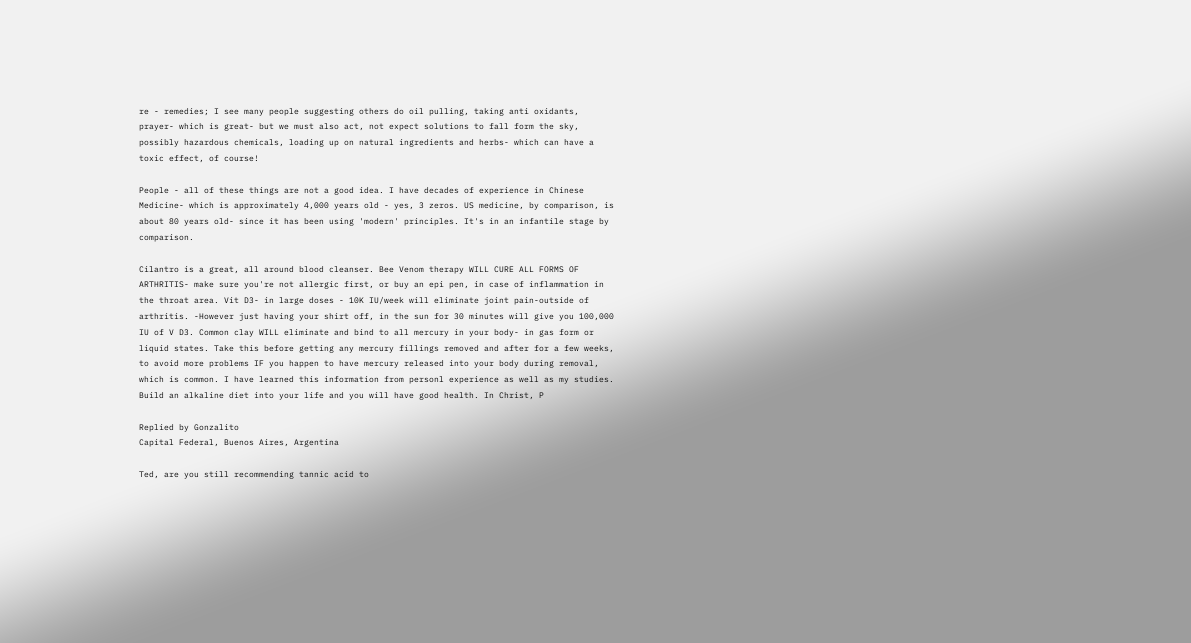re - remedies; I see many people suggesting others do oil pulling, taking anti oxidants, prayer- which is great- but we must also act, not expect solutions to fall form the sky, possibly hazardous chemicals, loading up on natural ingredients and herbs- which can have a toxic effect, of course!

People - all of these things are not a good idea. I have decades of experience in Chinese Medicine- which is approximately 4,000 years old - yes, 3 zeros. US medicine, by comparison, is about 80 years old- since it has been using 'modern' principles. It's in an infantile stage by comparison.

Cilantro is a great, all around blood cleanser. Bee Venom therapy WILL CURE ALL FORMS OF ARTHRITIS- make sure you're not allergic first, or buy an epi pen, in case of inflammation in the throat area. Vit D3- in large doses - 10K IU/week will eliminate joint pain-outside of arthritis. -However just having your shirt off, in the sun for 30 minutes will give you 100,000 IU of V D3. Common clay WILL eliminate and bind to all mercury in your body- in gas form or liquid states. Take this before getting any mercury fillings removed and after for a few weeks, to avoid more problems IF you happen to have mercury released into your body during removal, which is common. I have learned this information from personl experience as well as my studies. Build an alkaline diet into your life and you will have good health. In Christ, P

Replied by Gonzalito
Capital Federal, Buenos Aires, Argentina

Ted, are you still recommending tannic acid to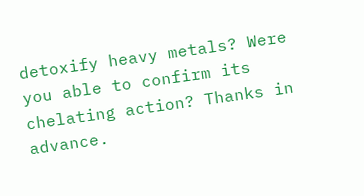detoxify heavy metals? Were you able to confirm its chelating action? Thanks in advance.